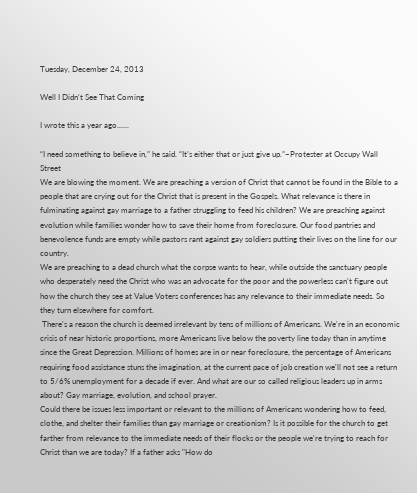Tuesday, December 24, 2013

Well I Didn't See That Coming

I wrote this a year ago......

“I need something to believe in,” he said. “It’s either that or just give up.”~Protester at Occupy Wall Street
We are blowing the moment. We are preaching a version of Christ that cannot be found in the Bible to a people that are crying out for the Christ that is present in the Gospels. What relevance is there in fulminating against gay marriage to a father struggling to feed his children? We are preaching against evolution while families wonder how to save their home from foreclosure. Our food pantries and benevolence funds are empty while pastors rant against gay soldiers putting their lives on the line for our country.
We are preaching to a dead church what the corpse wants to hear, while outside the sanctuary people who desperately need the Christ who was an advocate for the poor and the powerless can't figure out how the church they see at Value Voters conferences has any relevance to their immediate needs. So they turn elsewhere for comfort.
 There's a reason the church is deemed irrelevant by tens of millions of Americans. We're in an economic crisis of near historic proportions, more Americans live below the poverty line today than in anytime since the Great Depression. Millions of homes are in or near foreclosure, the percentage of Americans requiring food assistance stuns the imagination, at the current pace of job creation we'll not see a return to 5/6% unemployment for a decade if ever. And what are our so called religious leaders up in arms about? Gay marriage, evolution, and school prayer.
Could there be issues less important or relevant to the millions of Americans wondering how to feed, clothe, and shelter their families than gay marriage or creationism? Is it possible for the church to get farther from relevance to the immediate needs of their flocks or the people we're trying to reach for Christ than we are today? If a father asks "How do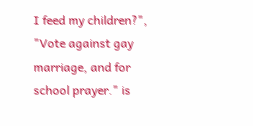I feed my children?", "Vote against gay marriage, and for school prayer." is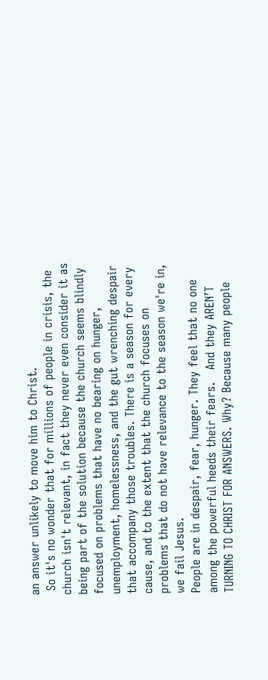an answer unlikely to move him to Christ.
 So it's no wonder that for millions of people in crisis, the church isn't relevant, in fact they never even consider it as being part of the solution because the church seems blindly focused on problems that have no bearing on hunger, unemployment, homelessness, and the gut wrenching despair that accompany those troubles. There is a season for every cause, and to the extent that the church focuses on problems that do not have relevance to the season we're in, we fail Jesus.
People are in despair, fear, hunger. They feel that no one among the powerful heeds their fears.   And they AREN’T TURNING TO CHRIST FOR ANSWERS. Why? Because many people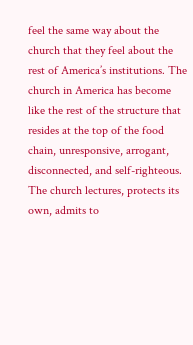feel the same way about the church that they feel about the rest of America’s institutions. The church in America has become like the rest of the structure that resides at the top of the food chain, unresponsive, arrogant, disconnected, and self-righteous. The church lectures, protects its own, admits to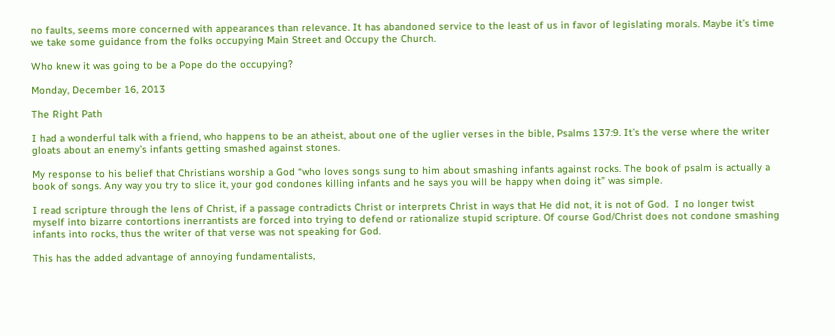no faults, seems more concerned with appearances than relevance. It has abandoned service to the least of us in favor of legislating morals. Maybe it’s time we take some guidance from the folks occupying Main Street and Occupy the Church.

Who knew it was going to be a Pope do the occupying?

Monday, December 16, 2013

The Right Path

I had a wonderful talk with a friend, who happens to be an atheist, about one of the uglier verses in the bible, Psalms 137:9. It’s the verse where the writer gloats about an enemy’s infants getting smashed against stones.

My response to his belief that Christians worship a God “who loves songs sung to him about smashing infants against rocks. The book of psalm is actually a book of songs. Any way you try to slice it, your god condones killing infants and he says you will be happy when doing it” was simple.

I read scripture through the lens of Christ, if a passage contradicts Christ or interprets Christ in ways that He did not, it is not of God.  I no longer twist myself into bizarre contortions inerrantists are forced into trying to defend or rationalize stupid scripture. Of course God/Christ does not condone smashing infants into rocks, thus the writer of that verse was not speaking for God.

This has the added advantage of annoying fundamentalists,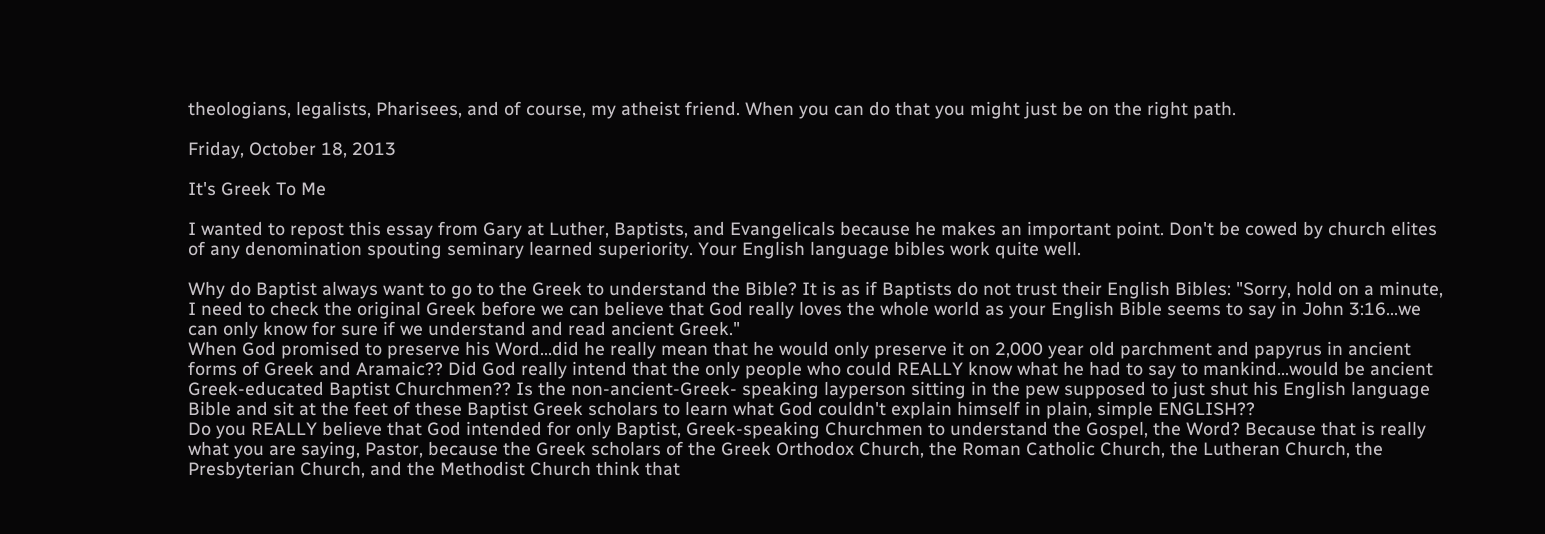theologians, legalists, Pharisees, and of course, my atheist friend. When you can do that you might just be on the right path.

Friday, October 18, 2013

It's Greek To Me

I wanted to repost this essay from Gary at Luther, Baptists, and Evangelicals because he makes an important point. Don't be cowed by church elites of any denomination spouting seminary learned superiority. Your English language bibles work quite well.

Why do Baptist always want to go to the Greek to understand the Bible? It is as if Baptists do not trust their English Bibles: "Sorry, hold on a minute, I need to check the original Greek before we can believe that God really loves the whole world as your English Bible seems to say in John 3:16...we can only know for sure if we understand and read ancient Greek."
When God promised to preserve his Word...did he really mean that he would only preserve it on 2,000 year old parchment and papyrus in ancient forms of Greek and Aramaic?? Did God really intend that the only people who could REALLY know what he had to say to mankind...would be ancient Greek-educated Baptist Churchmen?? Is the non-ancient-Greek- speaking layperson sitting in the pew supposed to just shut his English language Bible and sit at the feet of these Baptist Greek scholars to learn what God couldn't explain himself in plain, simple ENGLISH??
Do you REALLY believe that God intended for only Baptist, Greek-speaking Churchmen to understand the Gospel, the Word? Because that is really what you are saying, Pastor, because the Greek scholars of the Greek Orthodox Church, the Roman Catholic Church, the Lutheran Church, the Presbyterian Church, and the Methodist Church think that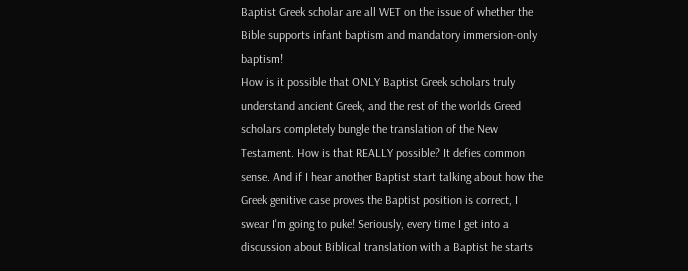Baptist Greek scholar are all WET on the issue of whether the Bible supports infant baptism and mandatory immersion-only baptism!
How is it possible that ONLY Baptist Greek scholars truly understand ancient Greek, and the rest of the worlds Greed scholars completely bungle the translation of the New Testament. How is that REALLY possible? It defies common sense. And if I hear another Baptist start talking about how the Greek genitive case proves the Baptist position is correct, I swear I'm going to puke! Seriously, every time I get into a discussion about Biblical translation with a Baptist he starts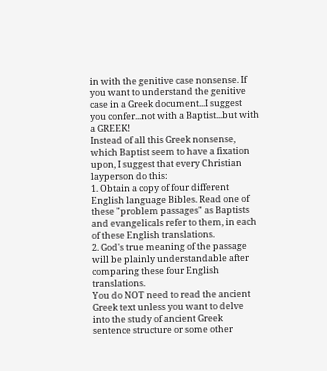in with the genitive case nonsense. If you want to understand the genitive case in a Greek document...I suggest you confer...not with a Baptist...but with a GREEK!
Instead of all this Greek nonsense, which Baptist seem to have a fixation upon, I suggest that every Christian layperson do this:
1. Obtain a copy of four different English language Bibles. Read one of these "problem passages" as Baptists and evangelicals refer to them, in each of these English translations.
2. God's true meaning of the passage will be plainly understandable after comparing these four English translations.
You do NOT need to read the ancient Greek text unless you want to delve into the study of ancient Greek sentence structure or some other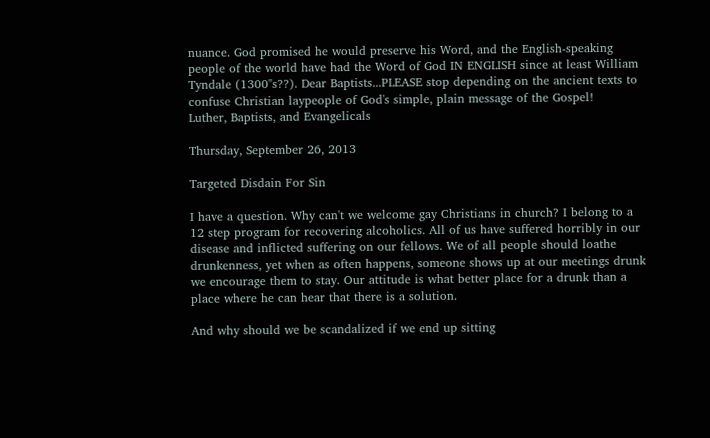nuance. God promised he would preserve his Word, and the English-speaking people of the world have had the Word of God IN ENGLISH since at least William Tyndale (1300"s??). Dear Baptists...PLEASE stop depending on the ancient texts to confuse Christian laypeople of God's simple, plain message of the Gospel!
Luther, Baptists, and Evangelicals

Thursday, September 26, 2013

Targeted Disdain For Sin

I have a question. Why can't we welcome gay Christians in church? I belong to a 12 step program for recovering alcoholics. All of us have suffered horribly in our disease and inflicted suffering on our fellows. We of all people should loathe drunkenness, yet when as often happens, someone shows up at our meetings drunk we encourage them to stay. Our attitude is what better place for a drunk than a place where he can hear that there is a solution.

And why should we be scandalized if we end up sitting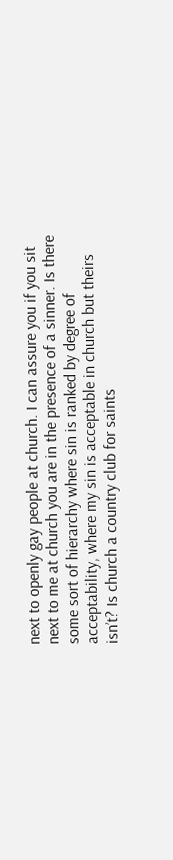next to openly gay people at church. I can assure you if you sit next to me at church you are in the presence of a sinner. Is there some sort of hierarchy where sin is ranked by degree of acceptability, where my sin is acceptable in church but theirs isn’t? Is church a country club for saints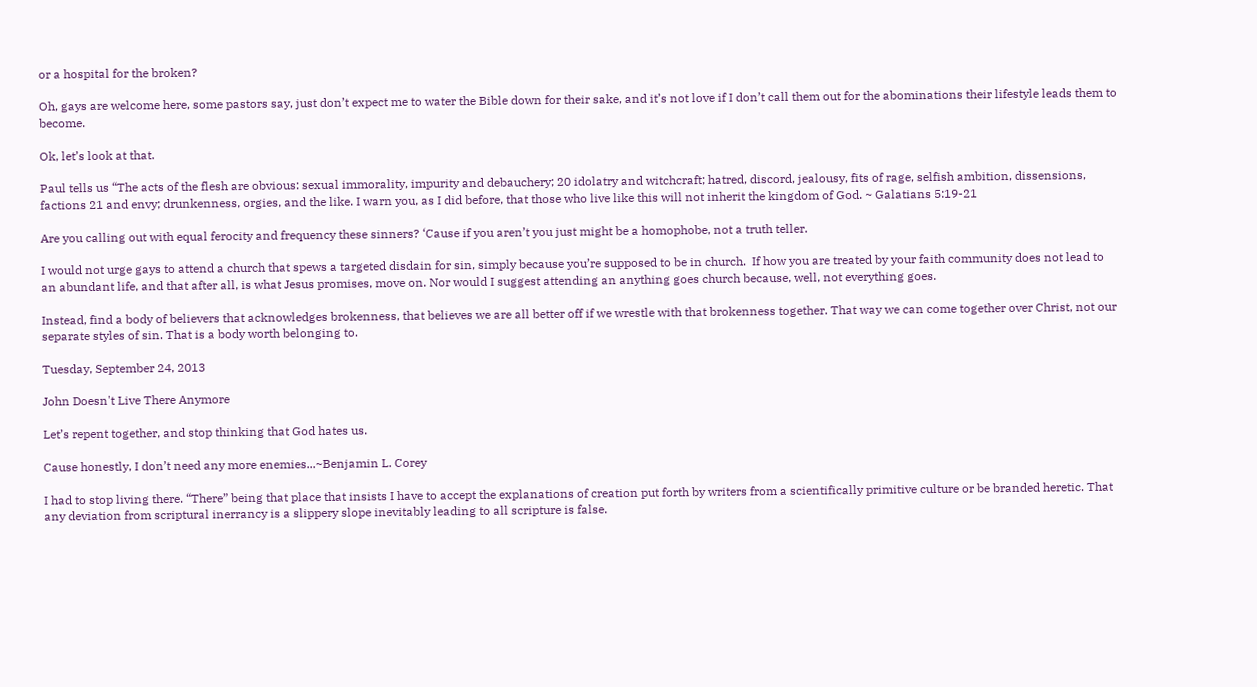or a hospital for the broken?

Oh, gays are welcome here, some pastors say, just don’t expect me to water the Bible down for their sake, and it’s not love if I don’t call them out for the abominations their lifestyle leads them to become.

Ok, let’s look at that.

Paul tells us “The acts of the flesh are obvious: sexual immorality, impurity and debauchery; 20 idolatry and witchcraft; hatred, discord, jealousy, fits of rage, selfish ambition, dissensions, factions 21 and envy; drunkenness, orgies, and the like. I warn you, as I did before, that those who live like this will not inherit the kingdom of God. ~ Galatians 5:19-21

Are you calling out with equal ferocity and frequency these sinners? ‘Cause if you aren’t you just might be a homophobe, not a truth teller.

I would not urge gays to attend a church that spews a targeted disdain for sin, simply because you’re supposed to be in church.  If how you are treated by your faith community does not lead to an abundant life, and that after all, is what Jesus promises, move on. Nor would I suggest attending an anything goes church because, well, not everything goes.

Instead, find a body of believers that acknowledges brokenness, that believes we are all better off if we wrestle with that brokenness together. That way we can come together over Christ, not our separate styles of sin. That is a body worth belonging to.

Tuesday, September 24, 2013

John Doesn't Live There Anymore

Let’s repent together, and stop thinking that God hates us.

Cause honestly, I don’t need any more enemies...~Benjamin L. Corey

I had to stop living there. “There” being that place that insists I have to accept the explanations of creation put forth by writers from a scientifically primitive culture or be branded heretic. That any deviation from scriptural inerrancy is a slippery slope inevitably leading to all scripture is false.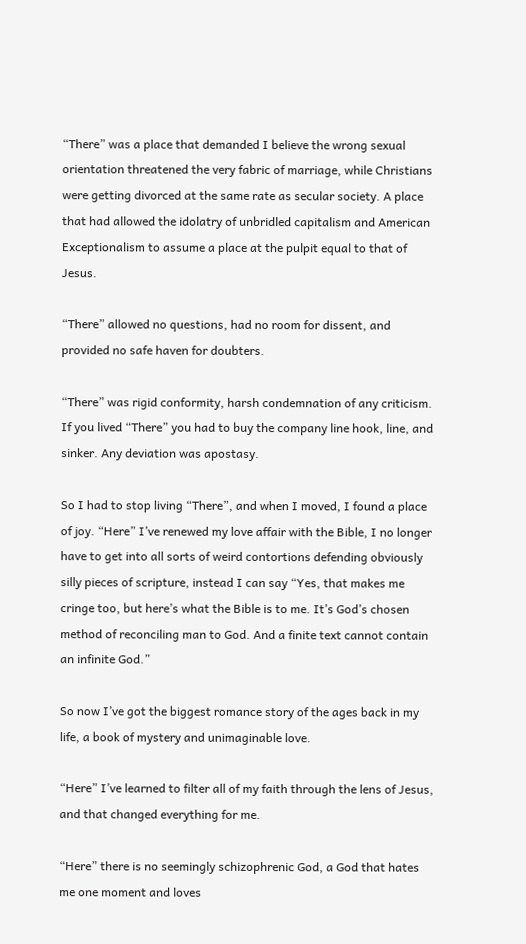“There” was a place that demanded I believe the wrong sexual orientation threatened the very fabric of marriage, while Christians were getting divorced at the same rate as secular society. A place that had allowed the idolatry of unbridled capitalism and American Exceptionalism to assume a place at the pulpit equal to that of Jesus.

“There” allowed no questions, had no room for dissent, and provided no safe haven for doubters.

“There” was rigid conformity, harsh condemnation of any criticism. If you lived “There” you had to buy the company line hook, line, and sinker. Any deviation was apostasy.

So I had to stop living “There”, and when I moved, I found a place of joy. “Here” I’ve renewed my love affair with the Bible, I no longer have to get into all sorts of weird contortions defending obviously silly pieces of scripture, instead I can say “Yes, that makes me cringe too, but here’s what the Bible is to me. It’s God’s chosen method of reconciling man to God. And a finite text cannot contain an infinite God.”

So now I’ve got the biggest romance story of the ages back in my life, a book of mystery and unimaginable love.

“Here” I’ve learned to filter all of my faith through the lens of Jesus, and that changed everything for me.

“Here” there is no seemingly schizophrenic God, a God that hates me one moment and loves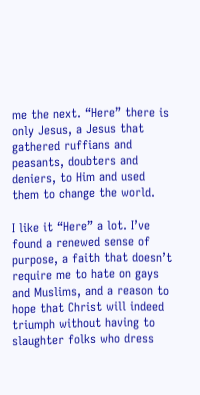me the next. “Here” there is only Jesus, a Jesus that gathered ruffians and peasants, doubters and deniers, to Him and used them to change the world.

I like it “Here” a lot. I’ve found a renewed sense of purpose, a faith that doesn’t require me to hate on gays and Muslims, and a reason to hope that Christ will indeed triumph without having to slaughter folks who dress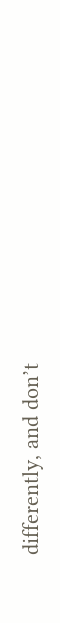differently, and don’t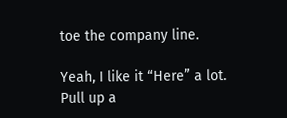toe the company line.

Yeah, I like it “Here” a lot. Pull up a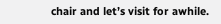chair and let’s visit for awhile.